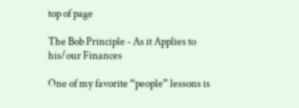top of page

The Bob Principle - As it Applies to his/our Finances

One of my favorite “people” lessons is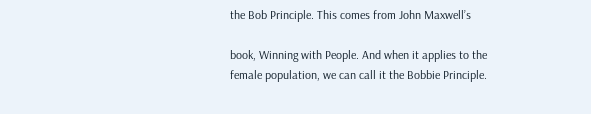the Bob Principle. This comes from John Maxwell’s

book, Winning with People. And when it applies to the female population, we can call it the Bobbie Principle.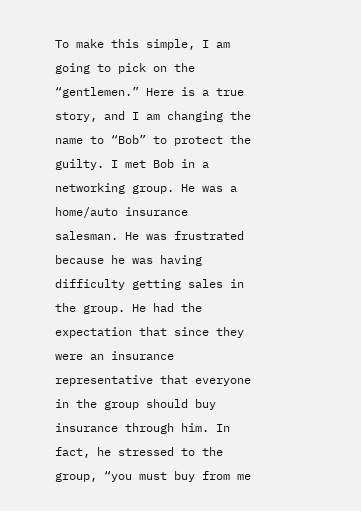To make this simple, I am going to pick on the “gentlemen.” Here is a true story, and I am changing the name to “Bob” to protect the guilty. I met Bob in a networking group. He was a home/auto insurance salesman. He was frustrated because he was having difficulty getting sales in the group. He had the expectation that since they were an insurance representative that everyone in the group should buy insurance through him. In fact, he stressed to the group, “you must buy from me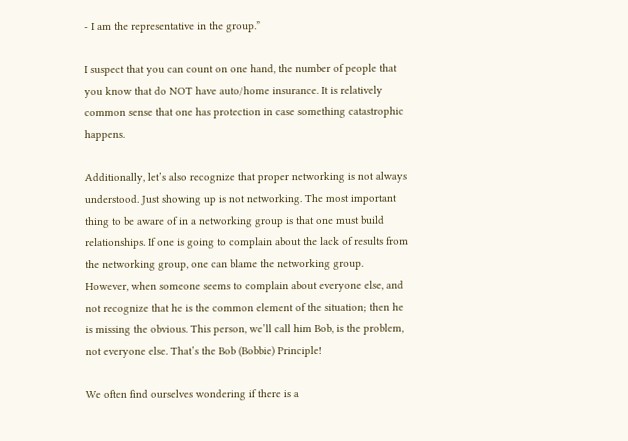- I am the representative in the group.”

I suspect that you can count on one hand, the number of people that you know that do NOT have auto/home insurance. It is relatively common sense that one has protection in case something catastrophic happens.

Additionally, let’s also recognize that proper networking is not always understood. Just showing up is not networking. The most important thing to be aware of in a networking group is that one must build relationships. If one is going to complain about the lack of results from the networking group, one can blame the networking group. However, when someone seems to complain about everyone else, and not recognize that he is the common element of the situation; then he is missing the obvious. This person, we’ll call him Bob, is the problem, not everyone else. That’s the Bob (Bobbie) Principle!

We often find ourselves wondering if there is a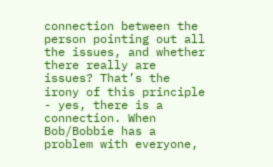connection between the person pointing out all the issues, and whether there really are issues? That’s the irony of this principle - yes, there is a connection. When Bob/Bobbie has a problem with everyone,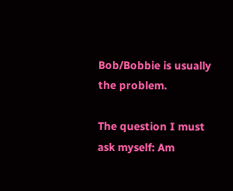Bob/Bobbie is usually the problem.

The question I must ask myself: Am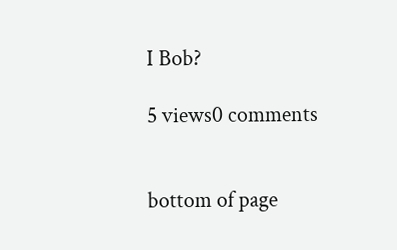I Bob?

5 views0 comments


bottom of page